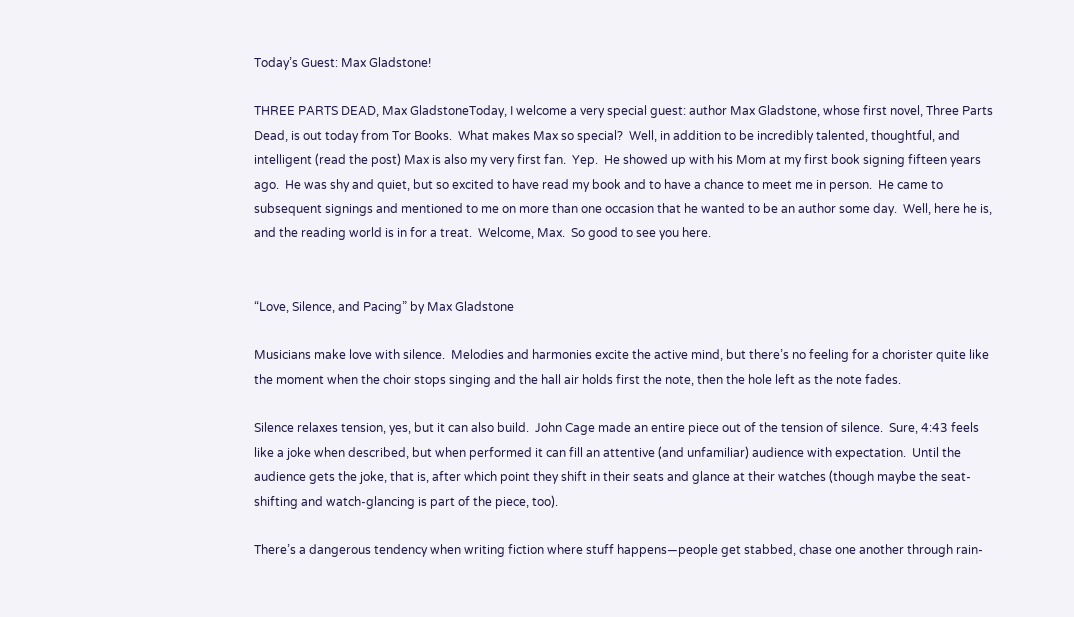Today’s Guest: Max Gladstone!

THREE PARTS DEAD, Max GladstoneToday, I welcome a very special guest: author Max Gladstone, whose first novel, Three Parts Dead, is out today from Tor Books.  What makes Max so special?  Well, in addition to be incredibly talented, thoughtful, and intelligent (read the post) Max is also my very first fan.  Yep.  He showed up with his Mom at my first book signing fifteen years ago.  He was shy and quiet, but so excited to have read my book and to have a chance to meet me in person.  He came to subsequent signings and mentioned to me on more than one occasion that he wanted to be an author some day.  Well, here he is, and the reading world is in for a treat.  Welcome, Max.  So good to see you here.


“Love, Silence, and Pacing” by Max Gladstone

Musicians make love with silence.  Melodies and harmonies excite the active mind, but there’s no feeling for a chorister quite like the moment when the choir stops singing and the hall air holds first the note, then the hole left as the note fades.

Silence relaxes tension, yes, but it can also build.  John Cage made an entire piece out of the tension of silence.  Sure, 4:43 feels like a joke when described, but when performed it can fill an attentive (and unfamiliar) audience with expectation.  Until the audience gets the joke, that is, after which point they shift in their seats and glance at their watches (though maybe the seat-shifting and watch-glancing is part of the piece, too).

There’s a dangerous tendency when writing fiction where stuff happens—people get stabbed, chase one another through rain-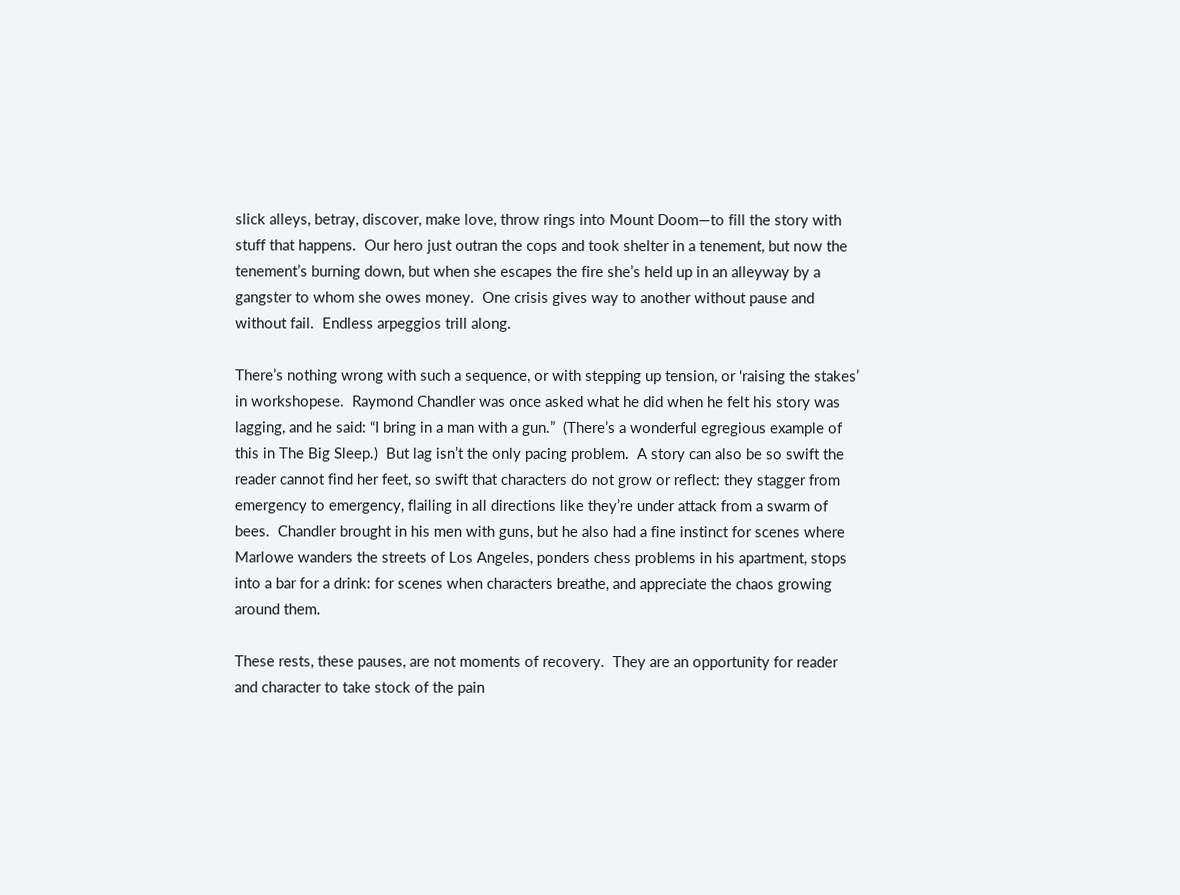slick alleys, betray, discover, make love, throw rings into Mount Doom—to fill the story with stuff that happens.  Our hero just outran the cops and took shelter in a tenement, but now the tenement’s burning down, but when she escapes the fire she’s held up in an alleyway by a gangster to whom she owes money.  One crisis gives way to another without pause and without fail.  Endless arpeggios trill along.

There’s nothing wrong with such a sequence, or with stepping up tension, or ‘raising the stakes’ in workshopese.  Raymond Chandler was once asked what he did when he felt his story was lagging, and he said: “I bring in a man with a gun.”  (There’s a wonderful egregious example of this in The Big Sleep.)  But lag isn’t the only pacing problem.  A story can also be so swift the reader cannot find her feet, so swift that characters do not grow or reflect: they stagger from emergency to emergency, flailing in all directions like they’re under attack from a swarm of bees.  Chandler brought in his men with guns, but he also had a fine instinct for scenes where Marlowe wanders the streets of Los Angeles, ponders chess problems in his apartment, stops into a bar for a drink: for scenes when characters breathe, and appreciate the chaos growing around them.

These rests, these pauses, are not moments of recovery.  They are an opportunity for reader and character to take stock of the pain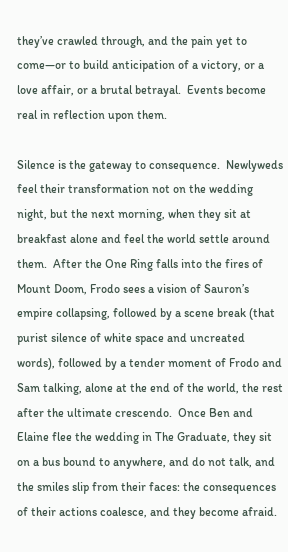they’ve crawled through, and the pain yet to come—or to build anticipation of a victory, or a love affair, or a brutal betrayal.  Events become real in reflection upon them.

Silence is the gateway to consequence.  Newlyweds feel their transformation not on the wedding night, but the next morning, when they sit at breakfast alone and feel the world settle around them.  After the One Ring falls into the fires of Mount Doom, Frodo sees a vision of Sauron’s empire collapsing, followed by a scene break (that purist silence of white space and uncreated words), followed by a tender moment of Frodo and Sam talking, alone at the end of the world, the rest after the ultimate crescendo.  Once Ben and Elaine flee the wedding in The Graduate, they sit on a bus bound to anywhere, and do not talk, and the smiles slip from their faces: the consequences of their actions coalesce, and they become afraid.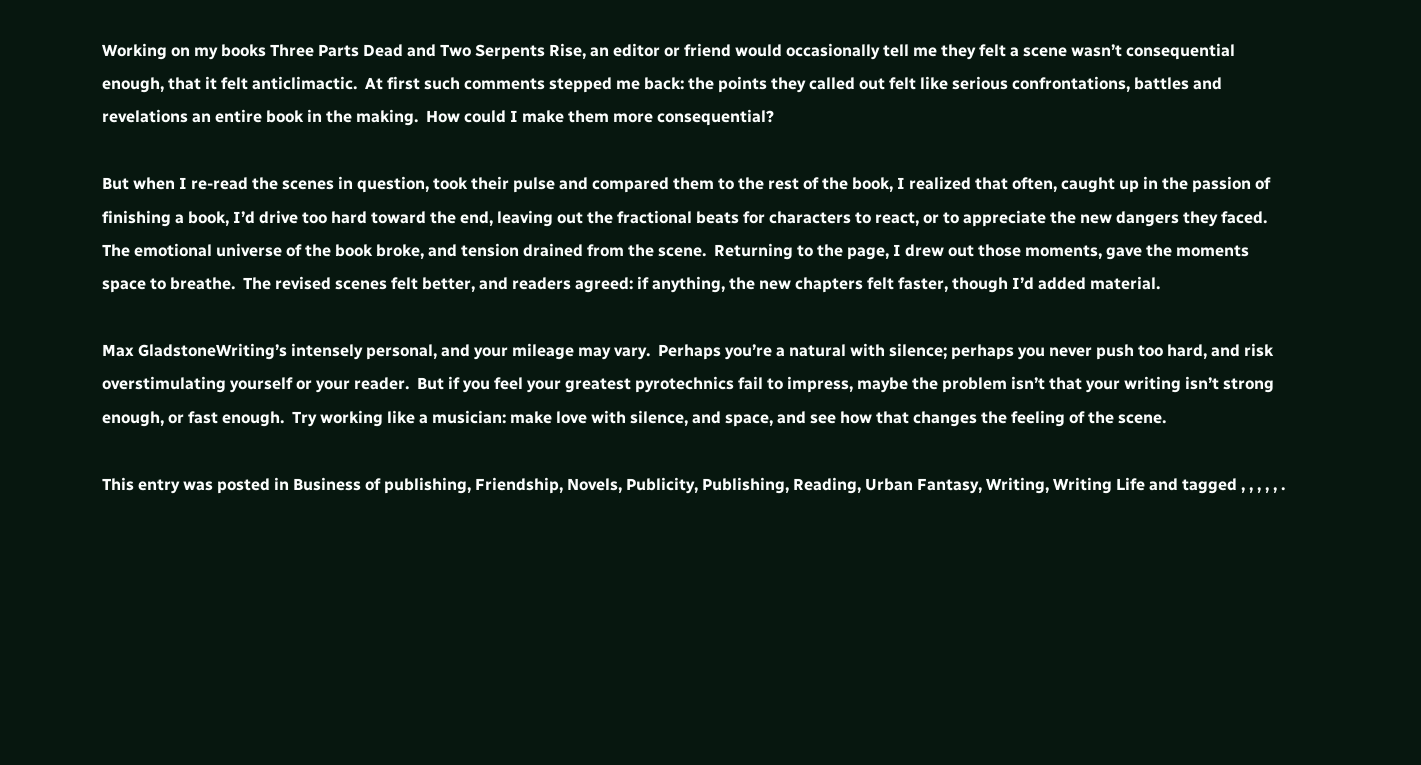Working on my books Three Parts Dead and Two Serpents Rise, an editor or friend would occasionally tell me they felt a scene wasn’t consequential enough, that it felt anticlimactic.  At first such comments stepped me back: the points they called out felt like serious confrontations, battles and revelations an entire book in the making.  How could I make them more consequential?

But when I re-read the scenes in question, took their pulse and compared them to the rest of the book, I realized that often, caught up in the passion of finishing a book, I’d drive too hard toward the end, leaving out the fractional beats for characters to react, or to appreciate the new dangers they faced.  The emotional universe of the book broke, and tension drained from the scene.  Returning to the page, I drew out those moments, gave the moments space to breathe.  The revised scenes felt better, and readers agreed: if anything, the new chapters felt faster, though I’d added material.

Max GladstoneWriting’s intensely personal, and your mileage may vary.  Perhaps you’re a natural with silence; perhaps you never push too hard, and risk overstimulating yourself or your reader.  But if you feel your greatest pyrotechnics fail to impress, maybe the problem isn’t that your writing isn’t strong enough, or fast enough.  Try working like a musician: make love with silence, and space, and see how that changes the feeling of the scene.

This entry was posted in Business of publishing, Friendship, Novels, Publicity, Publishing, Reading, Urban Fantasy, Writing, Writing Life and tagged , , , , , .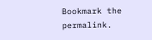Bookmark the permalink.